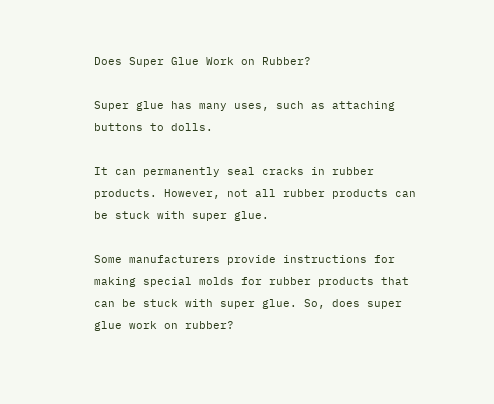Does Super Glue Work on Rubber?

Super glue has many uses, such as attaching buttons to dolls.

It can permanently seal cracks in rubber products. However, not all rubber products can be stuck with super glue.

Some manufacturers provide instructions for making special molds for rubber products that can be stuck with super glue. So, does super glue work on rubber?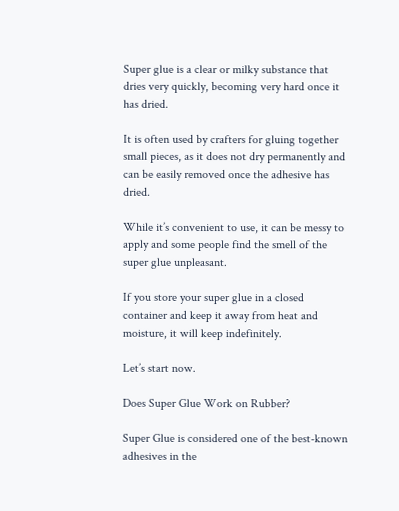Super glue is a clear or milky substance that dries very quickly, becoming very hard once it has dried.

It is often used by crafters for gluing together small pieces, as it does not dry permanently and can be easily removed once the adhesive has dried.

While it’s convenient to use, it can be messy to apply and some people find the smell of the super glue unpleasant.

If you store your super glue in a closed container and keep it away from heat and moisture, it will keep indefinitely.

Let’s start now.

Does Super Glue Work on Rubber?

Super Glue is considered one of the best-known adhesives in the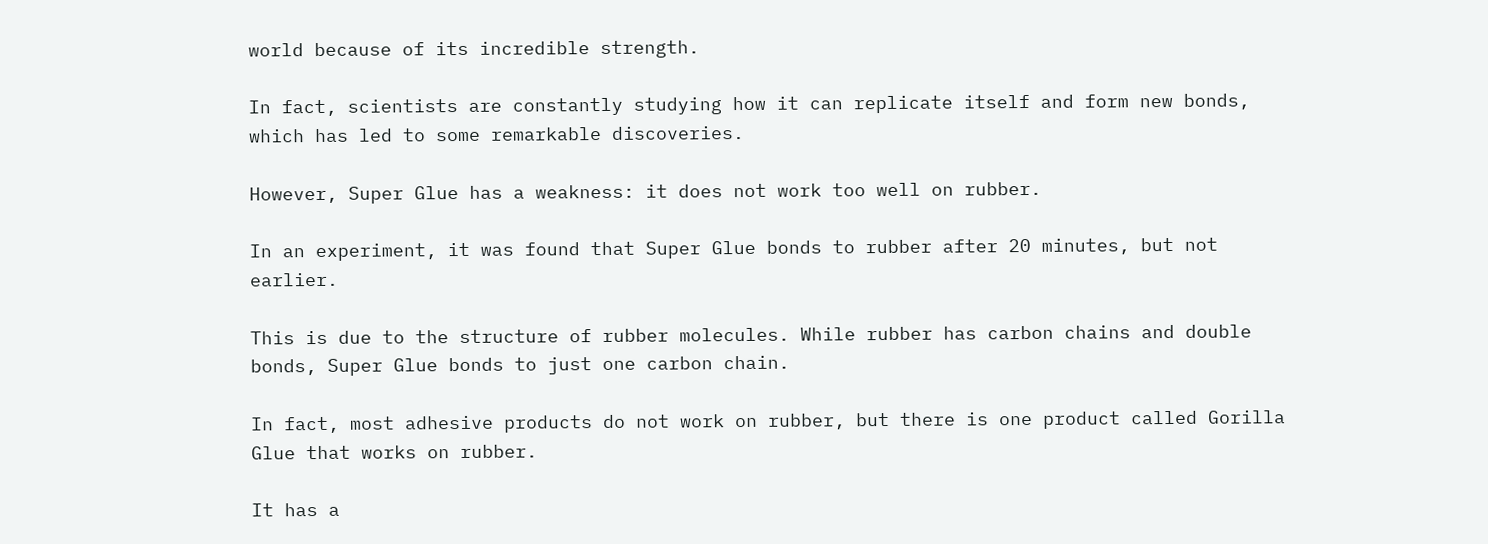world because of its incredible strength.

In fact, scientists are constantly studying how it can replicate itself and form new bonds, which has led to some remarkable discoveries.

However, Super Glue has a weakness: it does not work too well on rubber.

In an experiment, it was found that Super Glue bonds to rubber after 20 minutes, but not earlier.

This is due to the structure of rubber molecules. While rubber has carbon chains and double bonds, Super Glue bonds to just one carbon chain.

In fact, most adhesive products do not work on rubber, but there is one product called Gorilla Glue that works on rubber.

It has a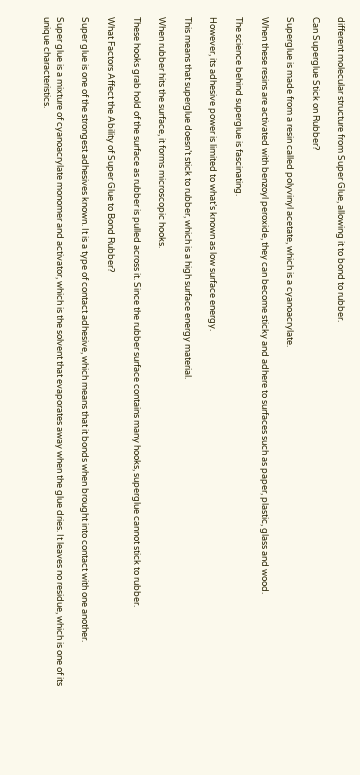different molecular structure from Super Glue, allowing it to bond to rubber.

Can Superglue Stick on Rubber?

Superglue is made from a resin called polyvinyl acetate, which is a cyanoacrylate.

When these resins are activated with benzoyl peroxide, they can become sticky and adhere to surfaces such as paper, plastic, glass and wood.

The science behind superglue is fascinating.

However, its adhesive power is limited to what’s known as low surface energy.

This means that superglue doesn’t stick to rubber, which is a high surface energy material.

When rubber hits the surface, it forms microscopic hooks.

These hooks grab hold of the surface as rubber is pulled across it. Since the rubber surface contains many hooks, superglue cannot stick to rubber.

What Factors Affect the Ability of Super Glue to Bond Rubber?

Super glue is one of the strongest adhesives known. It is a type of contact adhesive, which means that it bonds when brought into contact with one another.

Super glue is a mixture of cyanoacrylate monomer and activator, which is the solvent that evaporates away when the glue dries. It leaves no residue, which is one of its unique characteristics.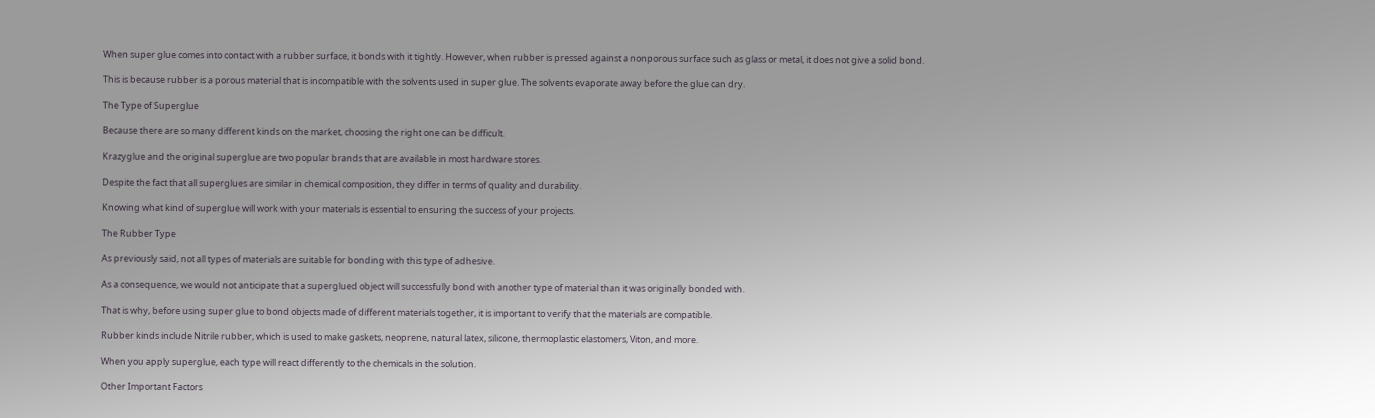When super glue comes into contact with a rubber surface, it bonds with it tightly. However, when rubber is pressed against a nonporous surface such as glass or metal, it does not give a solid bond.

This is because rubber is a porous material that is incompatible with the solvents used in super glue. The solvents evaporate away before the glue can dry.

The Type of Superglue

Because there are so many different kinds on the market, choosing the right one can be difficult.

Krazyglue and the original superglue are two popular brands that are available in most hardware stores.

Despite the fact that all superglues are similar in chemical composition, they differ in terms of quality and durability.

Knowing what kind of superglue will work with your materials is essential to ensuring the success of your projects.

The Rubber Type

As previously said, not all types of materials are suitable for bonding with this type of adhesive.

As a consequence, we would not anticipate that a superglued object will successfully bond with another type of material than it was originally bonded with.

That is why, before using super glue to bond objects made of different materials together, it is important to verify that the materials are compatible.

Rubber kinds include Nitrile rubber, which is used to make gaskets, neoprene, natural latex, silicone, thermoplastic elastomers, Viton, and more.

When you apply superglue, each type will react differently to the chemicals in the solution.

Other Important Factors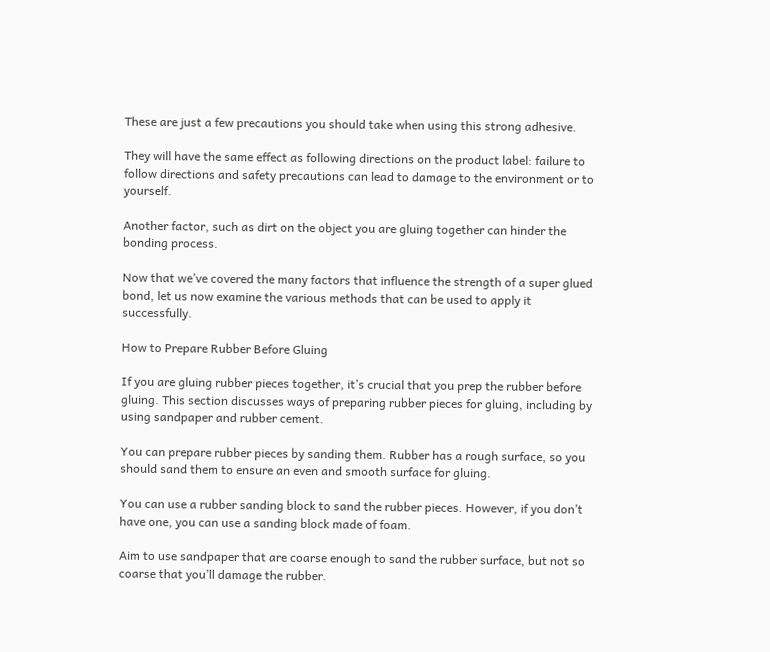These are just a few precautions you should take when using this strong adhesive.

They will have the same effect as following directions on the product label: failure to follow directions and safety precautions can lead to damage to the environment or to yourself.

Another factor, such as dirt on the object you are gluing together can hinder the bonding process.

Now that we’ve covered the many factors that influence the strength of a super glued bond, let us now examine the various methods that can be used to apply it successfully.

How to Prepare Rubber Before Gluing

If you are gluing rubber pieces together, it’s crucial that you prep the rubber before gluing. This section discusses ways of preparing rubber pieces for gluing, including by using sandpaper and rubber cement.

You can prepare rubber pieces by sanding them. Rubber has a rough surface, so you should sand them to ensure an even and smooth surface for gluing.

You can use a rubber sanding block to sand the rubber pieces. However, if you don’t have one, you can use a sanding block made of foam.

Aim to use sandpaper that are coarse enough to sand the rubber surface, but not so coarse that you’ll damage the rubber.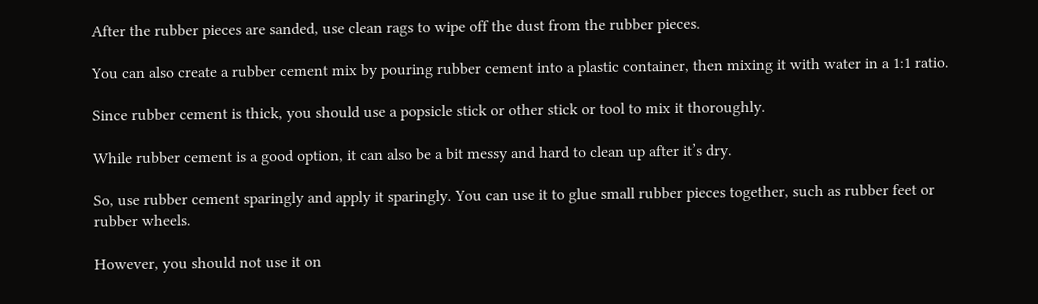After the rubber pieces are sanded, use clean rags to wipe off the dust from the rubber pieces.

You can also create a rubber cement mix by pouring rubber cement into a plastic container, then mixing it with water in a 1:1 ratio.

Since rubber cement is thick, you should use a popsicle stick or other stick or tool to mix it thoroughly.

While rubber cement is a good option, it can also be a bit messy and hard to clean up after it’s dry.

So, use rubber cement sparingly and apply it sparingly. You can use it to glue small rubber pieces together, such as rubber feet or rubber wheels.

However, you should not use it on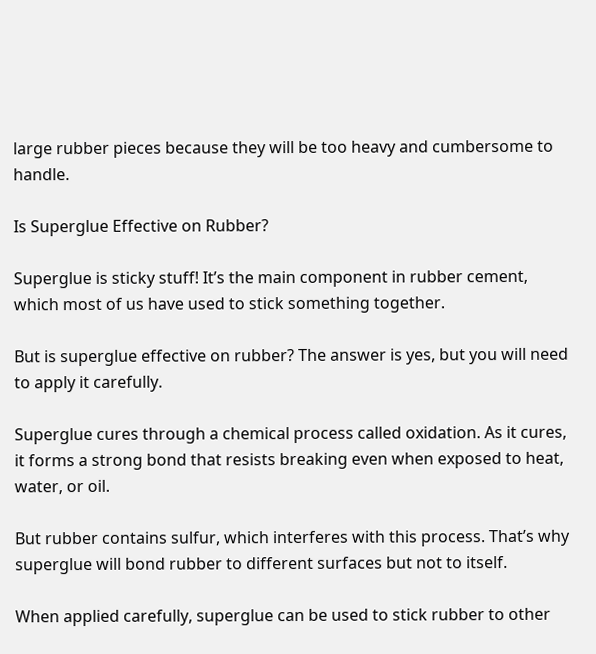large rubber pieces because they will be too heavy and cumbersome to handle.

Is Superglue Effective on Rubber?

Superglue is sticky stuff! It’s the main component in rubber cement, which most of us have used to stick something together.

But is superglue effective on rubber? The answer is yes, but you will need to apply it carefully.

Superglue cures through a chemical process called oxidation. As it cures, it forms a strong bond that resists breaking even when exposed to heat, water, or oil.

But rubber contains sulfur, which interferes with this process. That’s why superglue will bond rubber to different surfaces but not to itself.

When applied carefully, superglue can be used to stick rubber to other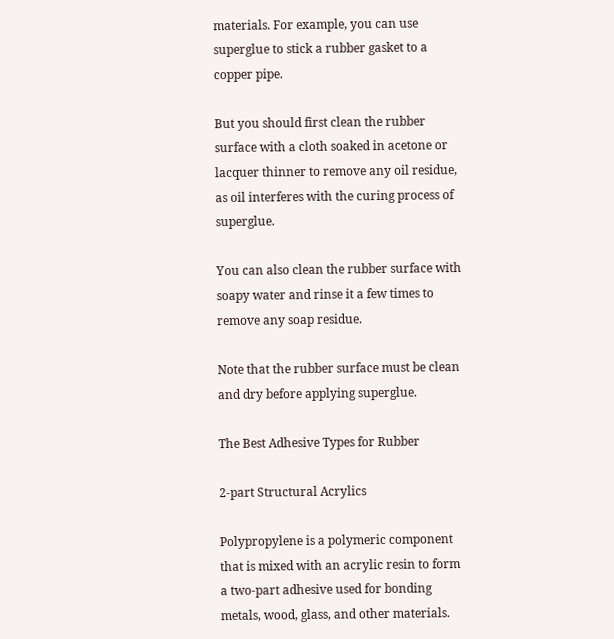materials. For example, you can use superglue to stick a rubber gasket to a copper pipe.

But you should first clean the rubber surface with a cloth soaked in acetone or lacquer thinner to remove any oil residue, as oil interferes with the curing process of superglue.

You can also clean the rubber surface with soapy water and rinse it a few times to remove any soap residue.

Note that the rubber surface must be clean and dry before applying superglue.

The Best Adhesive Types for Rubber

2-part Structural Acrylics

Polypropylene is a polymeric component that is mixed with an acrylic resin to form a two-part adhesive used for bonding metals, wood, glass, and other materials.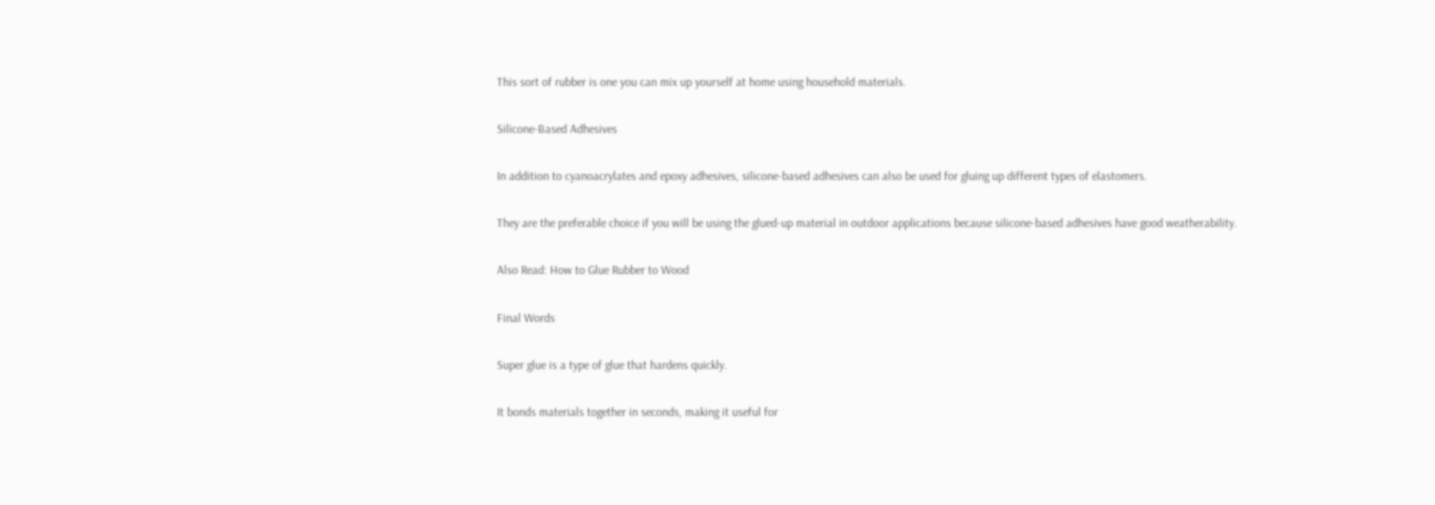This sort of rubber is one you can mix up yourself at home using household materials.

Silicone-Based Adhesives

In addition to cyanoacrylates and epoxy adhesives, silicone-based adhesives can also be used for gluing up different types of elastomers.

They are the preferable choice if you will be using the glued-up material in outdoor applications because silicone-based adhesives have good weatherability.

Also Read: How to Glue Rubber to Wood

Final Words

Super glue is a type of glue that hardens quickly.

It bonds materials together in seconds, making it useful for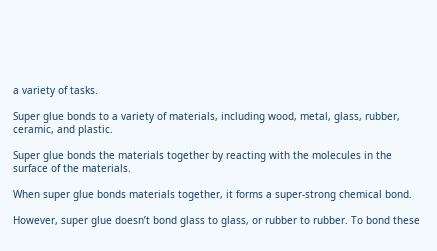a variety of tasks.

Super glue bonds to a variety of materials, including wood, metal, glass, rubber, ceramic, and plastic.

Super glue bonds the materials together by reacting with the molecules in the surface of the materials.

When super glue bonds materials together, it forms a super-strong chemical bond.

However, super glue doesn’t bond glass to glass, or rubber to rubber. To bond these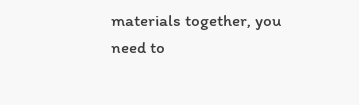materials together, you need to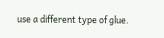use a different type of glue.